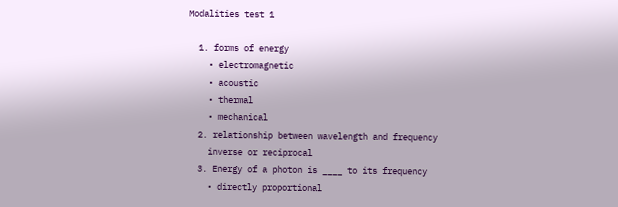Modalities test 1

  1. forms of energy
    • electromagnetic
    • acoustic
    • thermal
    • mechanical
  2. relationship between wavelength and frequency
    inverse or reciprocal
  3. Energy of a photon is ____ to its frequency
    • directly proportional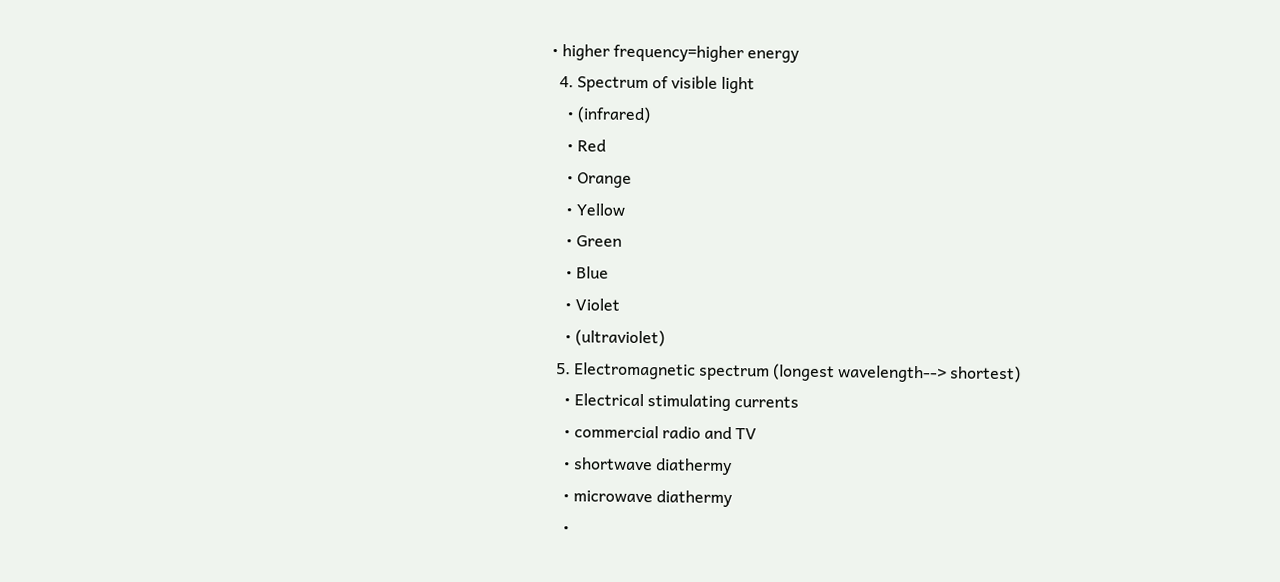• higher frequency=higher energy
  4. Spectrum of visible light
    • (infrared)
    • Red
    • Orange
    • Yellow
    • Green
    • Blue
    • Violet
    • (ultraviolet)
  5. Electromagnetic spectrum (longest wavelength--> shortest)
    • Electrical stimulating currents
    • commercial radio and TV
    • shortwave diathermy
    • microwave diathermy
    •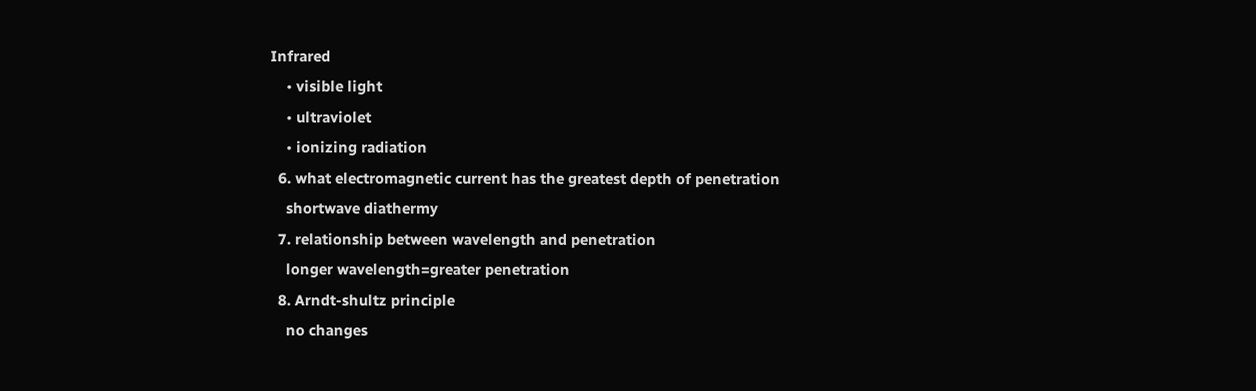Infrared
    • visible light
    • ultraviolet
    • ionizing radiation
  6. what electromagnetic current has the greatest depth of penetration
    shortwave diathermy
  7. relationship between wavelength and penetration
    longer wavelength=greater penetration
  8. Arndt-shultz principle
    no changes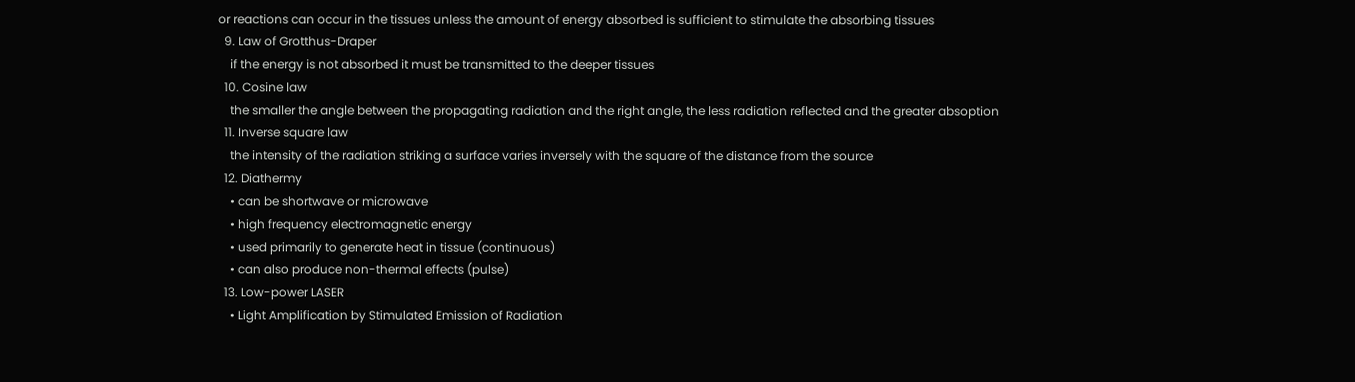or reactions can occur in the tissues unless the amount of energy absorbed is sufficient to stimulate the absorbing tissues
  9. Law of Grotthus-Draper
    if the energy is not absorbed it must be transmitted to the deeper tissues
  10. Cosine law
    the smaller the angle between the propagating radiation and the right angle, the less radiation reflected and the greater absoption
  11. Inverse square law
    the intensity of the radiation striking a surface varies inversely with the square of the distance from the source
  12. Diathermy
    • can be shortwave or microwave
    • high frequency electromagnetic energy
    • used primarily to generate heat in tissue (continuous)
    • can also produce non-thermal effects (pulse)
  13. Low-power LASER
    • Light Amplification by Stimulated Emission of Radiation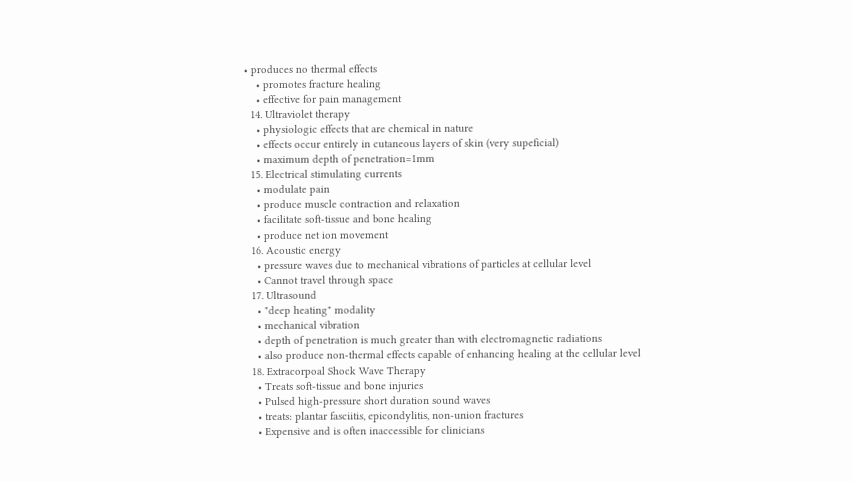• produces no thermal effects
    • promotes fracture healing
    • effective for pain management
  14. Ultraviolet therapy
    • physiologic effects that are chemical in nature
    • effects occur entirely in cutaneous layers of skin (very supeficial)
    • maximum depth of penetration=1mm
  15. Electrical stimulating currents
    • modulate pain
    • produce muscle contraction and relaxation
    • facilitate soft-tissue and bone healing
    • produce net ion movement
  16. Acoustic energy
    • pressure waves due to mechanical vibrations of particles at cellular level
    • Cannot travel through space
  17. Ultrasound
    • "deep heating" modality
    • mechanical vibration
    • depth of penetration is much greater than with electromagnetic radiations
    • also produce non-thermal effects capable of enhancing healing at the cellular level
  18. Extracorpoal Shock Wave Therapy
    • Treats soft-tissue and bone injuries
    • Pulsed high-pressure short duration sound waves
    • treats: plantar fasciitis, epicondylitis, non-union fractures
    • Expensive and is often inaccessible for clinicians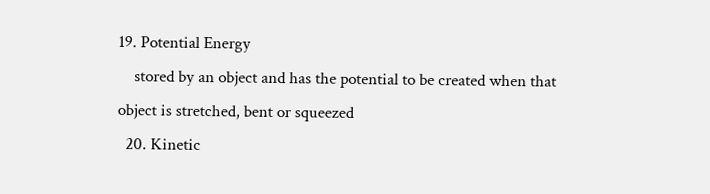19. Potential Energy
    stored by an object and has the potential to be created when that object is stretched, bent or squeezed
  20. Kinetic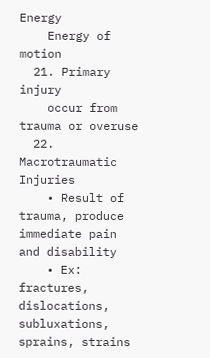Energy
    Energy of motion
  21. Primary injury
    occur from trauma or overuse
  22. Macrotraumatic Injuries
    • Result of trauma, produce immediate pain and disability
    • Ex: fractures, dislocations, subluxations, sprains, strains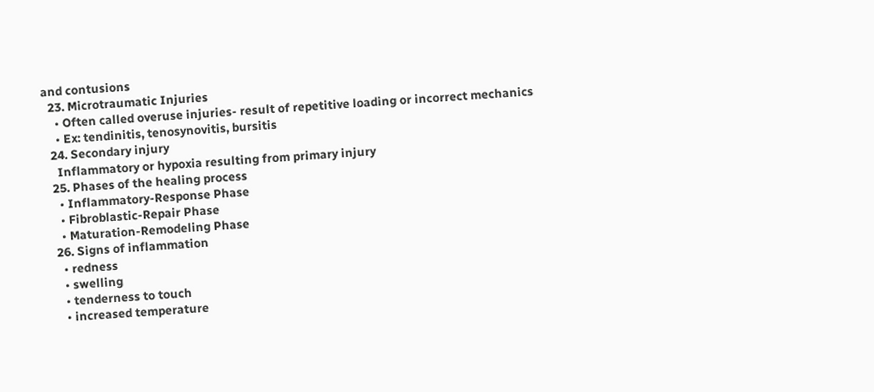and contusions
  23. Microtraumatic Injuries
    • Often called overuse injuries- result of repetitive loading or incorrect mechanics
    • Ex: tendinitis, tenosynovitis, bursitis
  24. Secondary injury
    Inflammatory or hypoxia resulting from primary injury
  25. Phases of the healing process
    • Inflammatory-Response Phase
    • Fibroblastic-Repair Phase
    • Maturation-Remodeling Phase
  26. Signs of inflammation
    • redness
    • swelling
    • tenderness to touch
    • increased temperature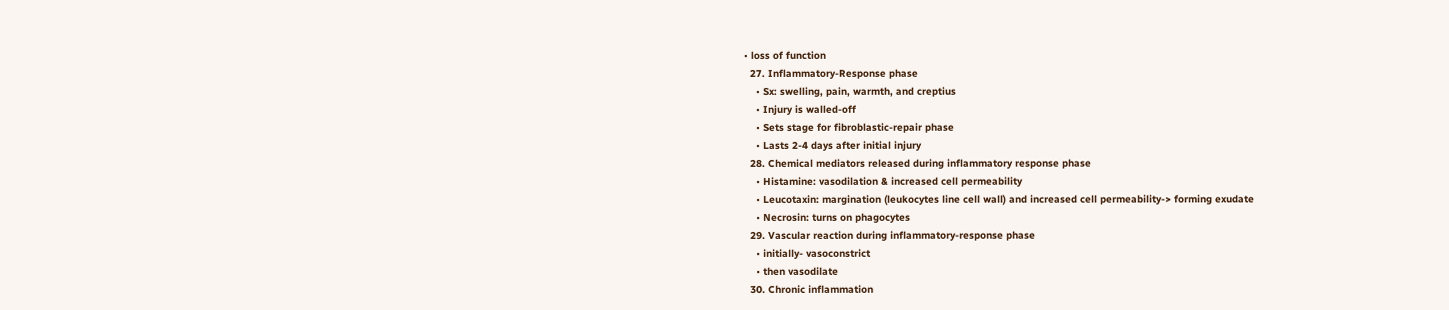• loss of function
  27. Inflammatory-Response phase
    • Sx: swelling, pain, warmth, and creptius
    • Injury is walled-off
    • Sets stage for fibroblastic-repair phase
    • Lasts 2-4 days after initial injury
  28. Chemical mediators released during inflammatory response phase
    • Histamine: vasodilation & increased cell permeability
    • Leucotaxin: margination (leukocytes line cell wall) and increased cell permeability-> forming exudate
    • Necrosin: turns on phagocytes
  29. Vascular reaction during inflammatory-response phase
    • initially- vasoconstrict
    • then vasodilate
  30. Chronic inflammation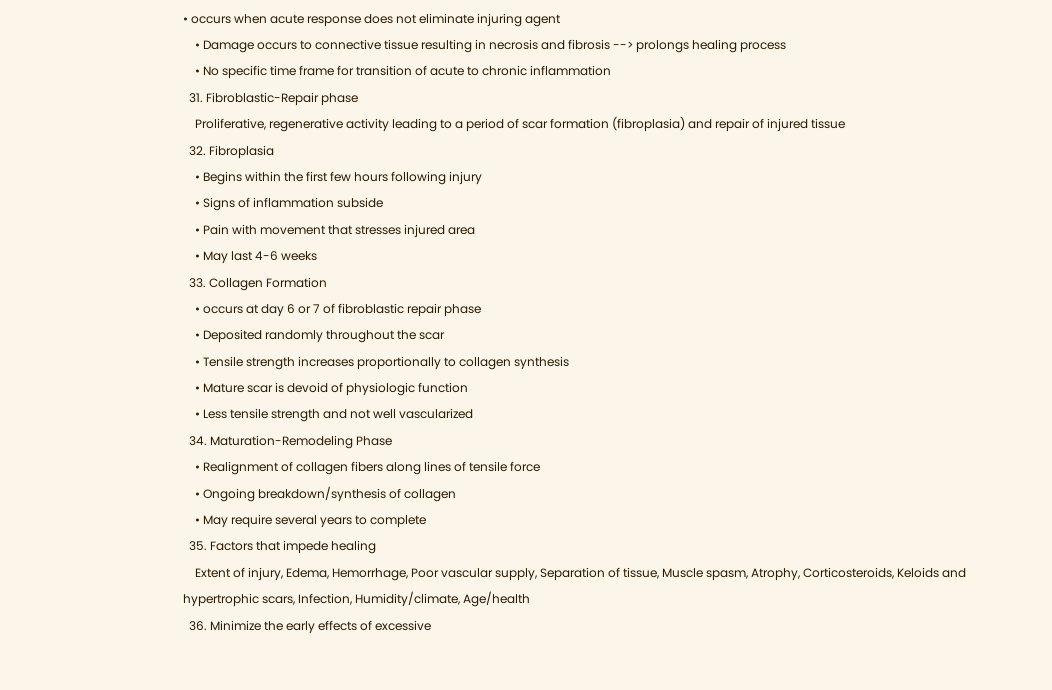• occurs when acute response does not eliminate injuring agent
    • Damage occurs to connective tissue resulting in necrosis and fibrosis --> prolongs healing process
    • No specific time frame for transition of acute to chronic inflammation
  31. Fibroblastic-Repair phase
    Proliferative, regenerative activity leading to a period of scar formation (fibroplasia) and repair of injured tissue
  32. Fibroplasia
    • Begins within the first few hours following injury
    • Signs of inflammation subside
    • Pain with movement that stresses injured area
    • May last 4-6 weeks
  33. Collagen Formation
    • occurs at day 6 or 7 of fibroblastic repair phase
    • Deposited randomly throughout the scar
    • Tensile strength increases proportionally to collagen synthesis
    • Mature scar is devoid of physiologic function
    • Less tensile strength and not well vascularized
  34. Maturation-Remodeling Phase
    • Realignment of collagen fibers along lines of tensile force
    • Ongoing breakdown/synthesis of collagen
    • May require several years to complete
  35. Factors that impede healing
    Extent of injury, Edema, Hemorrhage, Poor vascular supply, Separation of tissue, Muscle spasm, Atrophy, Corticosteroids, Keloids and hypertrophic scars, Infection, Humidity/climate, Age/health
  36. Minimize the early effects of excessive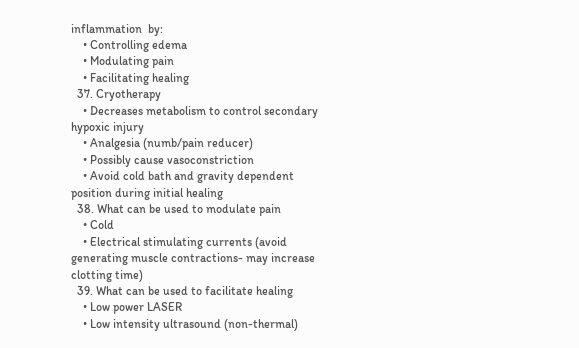inflammation  by:
    • Controlling edema
    • Modulating pain
    • Facilitating healing
  37. Cryotherapy
    • Decreases metabolism to control secondary hypoxic injury
    • Analgesia (numb/pain reducer)
    • Possibly cause vasoconstriction
    • Avoid cold bath and gravity dependent position during initial healing
  38. What can be used to modulate pain
    • Cold
    • Electrical stimulating currents (avoid generating muscle contractions- may increase clotting time)
  39. What can be used to facilitate healing
    • Low power LASER
    • Low intensity ultrasound (non-thermal)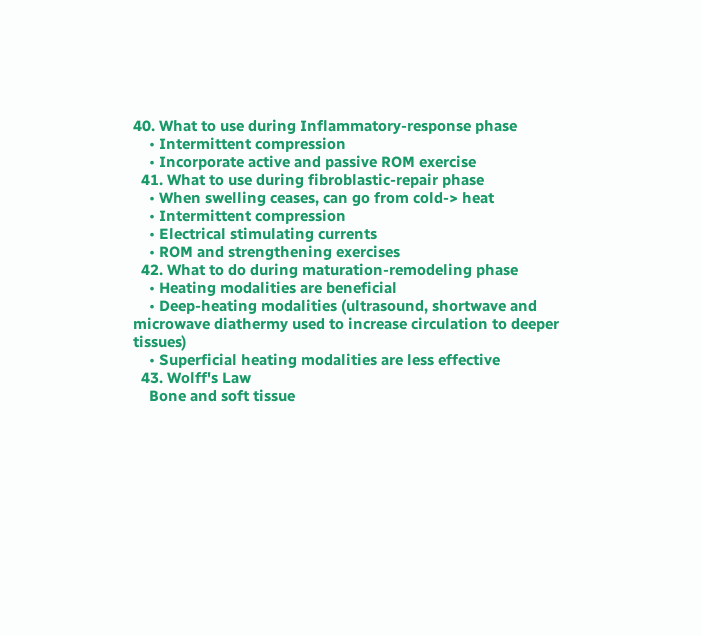40. What to use during Inflammatory-response phase
    • Intermittent compression
    • Incorporate active and passive ROM exercise
  41. What to use during fibroblastic-repair phase
    • When swelling ceases, can go from cold-> heat
    • Intermittent compression
    • Electrical stimulating currents
    • ROM and strengthening exercises
  42. What to do during maturation-remodeling phase
    • Heating modalities are beneficial
    • Deep-heating modalities (ultrasound, shortwave and microwave diathermy used to increase circulation to deeper tissues)
    • Superficial heating modalities are less effective
  43. Wolff's Law
    Bone and soft tissue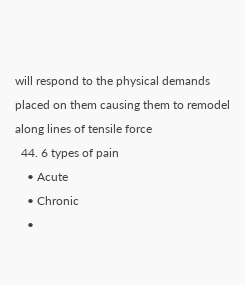will respond to the physical demands placed on them causing them to remodel along lines of tensile force
  44. 6 types of pain
    • Acute
    • Chronic
    •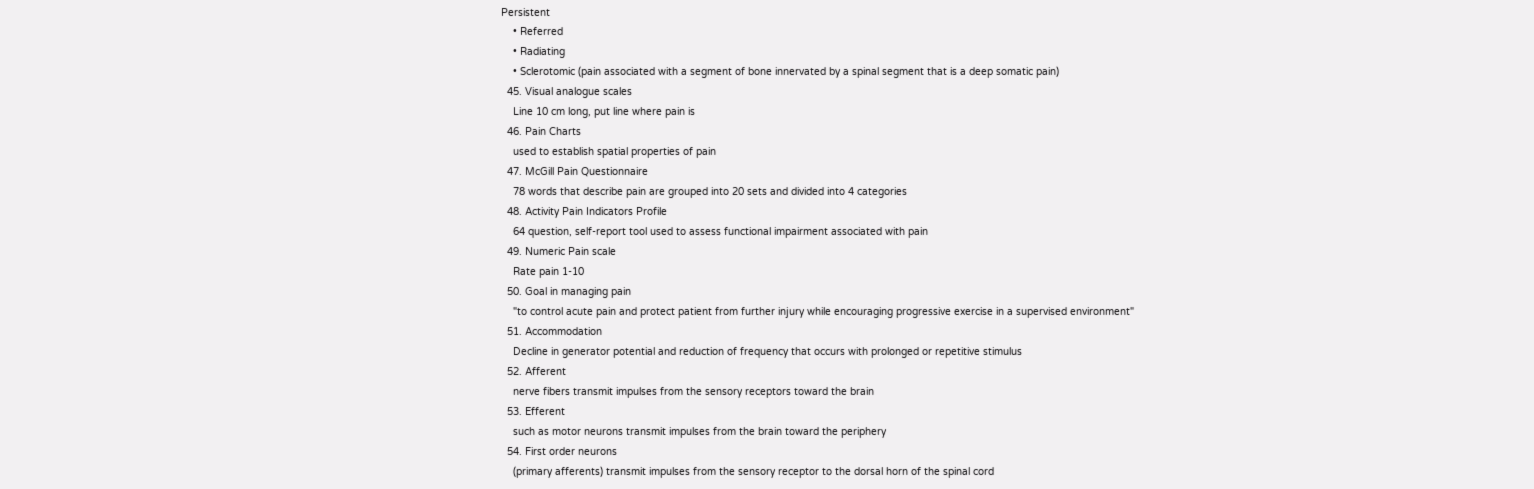Persistent
    • Referred
    • Radiating
    • Sclerotomic (pain associated with a segment of bone innervated by a spinal segment that is a deep somatic pain)
  45. Visual analogue scales
    Line 10 cm long, put line where pain is
  46. Pain Charts
    used to establish spatial properties of pain
  47. McGill Pain Questionnaire
    78 words that describe pain are grouped into 20 sets and divided into 4 categories
  48. Activity Pain Indicators Profile
    64 question, self-report tool used to assess functional impairment associated with pain
  49. Numeric Pain scale
    Rate pain 1-10
  50. Goal in managing pain
    "to control acute pain and protect patient from further injury while encouraging progressive exercise in a supervised environment"
  51. Accommodation
    Decline in generator potential and reduction of frequency that occurs with prolonged or repetitive stimulus
  52. Afferent
    nerve fibers transmit impulses from the sensory receptors toward the brain
  53. Efferent
    such as motor neurons transmit impulses from the brain toward the periphery
  54. First order neurons
    (primary afferents) transmit impulses from the sensory receptor to the dorsal horn of the spinal cord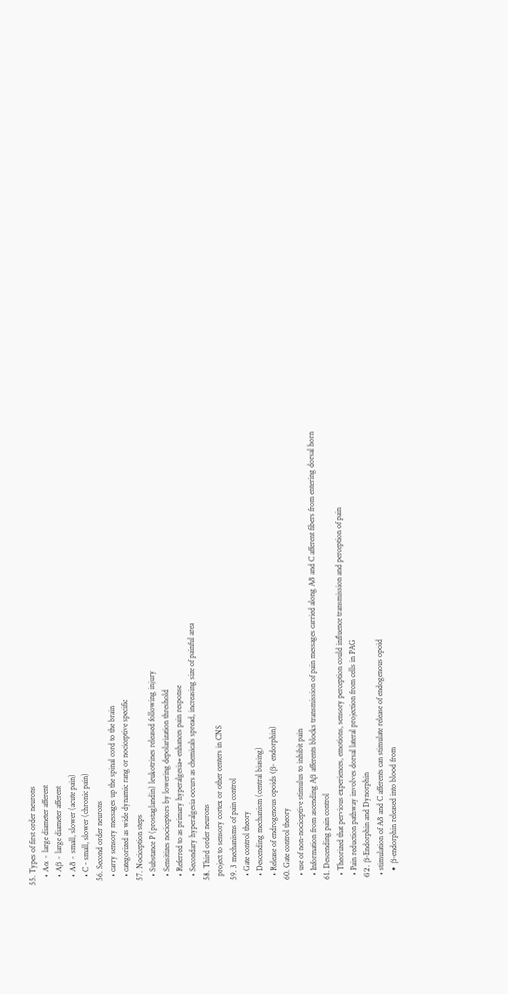55. Types of first order neurons
    • Aα - large diameter afferent
    • Aβ - large diameter afferent
    • Aδ - small, slower (acute pain)
    • C - small, slower (chronic pain)
  56. Second order neurons
    • carry sensory messages up the spinal cord to the brain
    • categorized as wide dynamic rang or nociceptive specific
  57. Nociception steps
    • Substance P (prostaglandin) leukotrines released following injury
    • Sensitizes nociceptors by lowering depolarization threshold
    • Referred to as primary hyperalgesia= enhances pain response
    • Secondary hyperalgesia occurs as chemicals spread, increasing size of painful area
  58. Third order neurons
    project to sensory cortex or other centers in CNS
  59. 3 mechanisms of pain control
    • Gate control theory
    • Descending mechanism (central biasing)
    • Release of endrogenous opoids (β- endorphin)
  60. Gate control theory
    • use of non-nociceptive stimulus to inhibit pain
    • Information from ascending Aβ afferents blocks transmission of pain messages carried along Aδ and C afferent fibers from entering dorsal horn
  61. Descending pain control
    • Theorized that pervious experiences, emotions, sensory perception could influence transmission and perception of pain
    • Pain reduction pathway involves dorsal lateral projection from cells in PAG
  62. β-Endorphin and Dynorphin
    • stimulation of Aδ and C afferents can stimulate release of endogenous opoid
    • β-endorphin released into blood from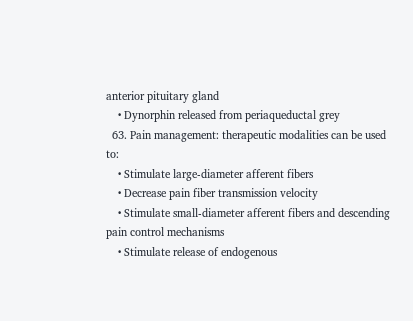anterior pituitary gland
    • Dynorphin released from periaqueductal grey
  63. Pain management: therapeutic modalities can be used  to:
    • Stimulate large-diameter afferent fibers
    • Decrease pain fiber transmission velocity
    • Stimulate small-diameter afferent fibers and descending pain control mechanisms
    • Stimulate release of endogenous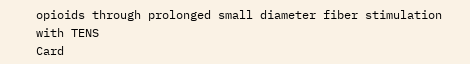opioids through prolonged small diameter fiber stimulation with TENS
Card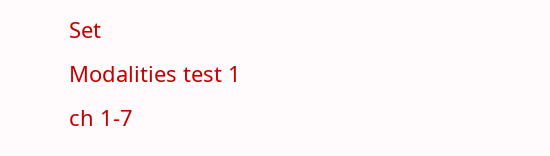Set
Modalities test 1
ch 1-7